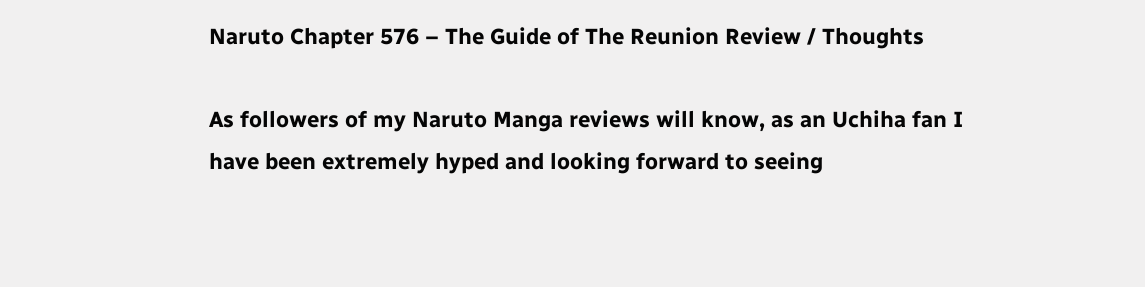Naruto Chapter 576 – The Guide of The Reunion Review / Thoughts

As followers of my Naruto Manga reviews will know, as an Uchiha fan I have been extremely hyped and looking forward to seeing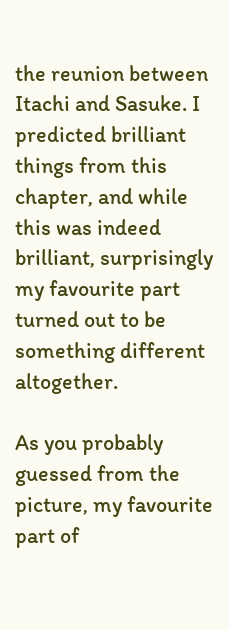the reunion between Itachi and Sasuke. I predicted brilliant things from this chapter, and while this was indeed brilliant, surprisingly my favourite part turned out to be something different altogether.

As you probably guessed from the picture, my favourite part of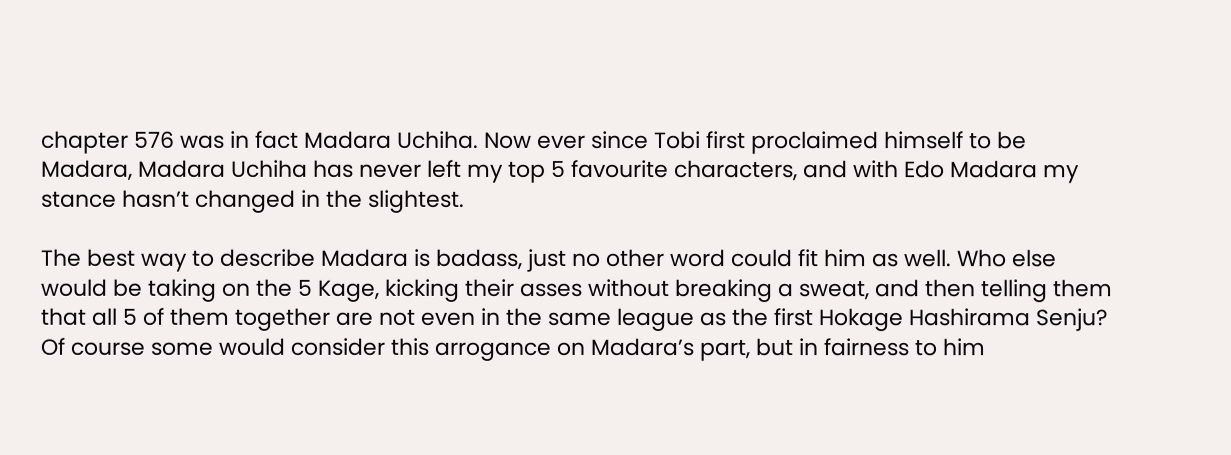chapter 576 was in fact Madara Uchiha. Now ever since Tobi first proclaimed himself to be Madara, Madara Uchiha has never left my top 5 favourite characters, and with Edo Madara my stance hasn’t changed in the slightest.

The best way to describe Madara is badass, just no other word could fit him as well. Who else would be taking on the 5 Kage, kicking their asses without breaking a sweat, and then telling them that all 5 of them together are not even in the same league as the first Hokage Hashirama Senju? Of course some would consider this arrogance on Madara’s part, but in fairness to him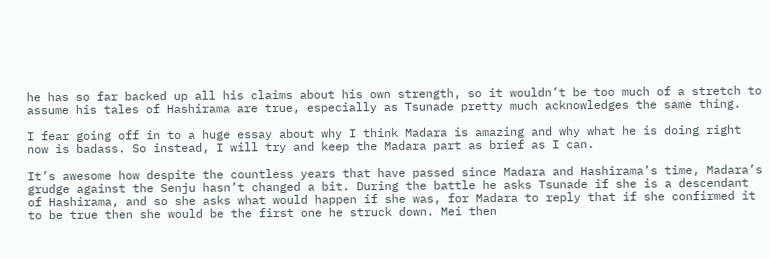he has so far backed up all his claims about his own strength, so it wouldn’t be too much of a stretch to assume his tales of Hashirama are true, especially as Tsunade pretty much acknowledges the same thing.

I fear going off in to a huge essay about why I think Madara is amazing and why what he is doing right now is badass. So instead, I will try and keep the Madara part as brief as I can.

It’s awesome how despite the countless years that have passed since Madara and Hashirama’s time, Madara’s grudge against the Senju hasn’t changed a bit. During the battle he asks Tsunade if she is a descendant of Hashirama, and so she asks what would happen if she was, for Madara to reply that if she confirmed it to be true then she would be the first one he struck down. Mei then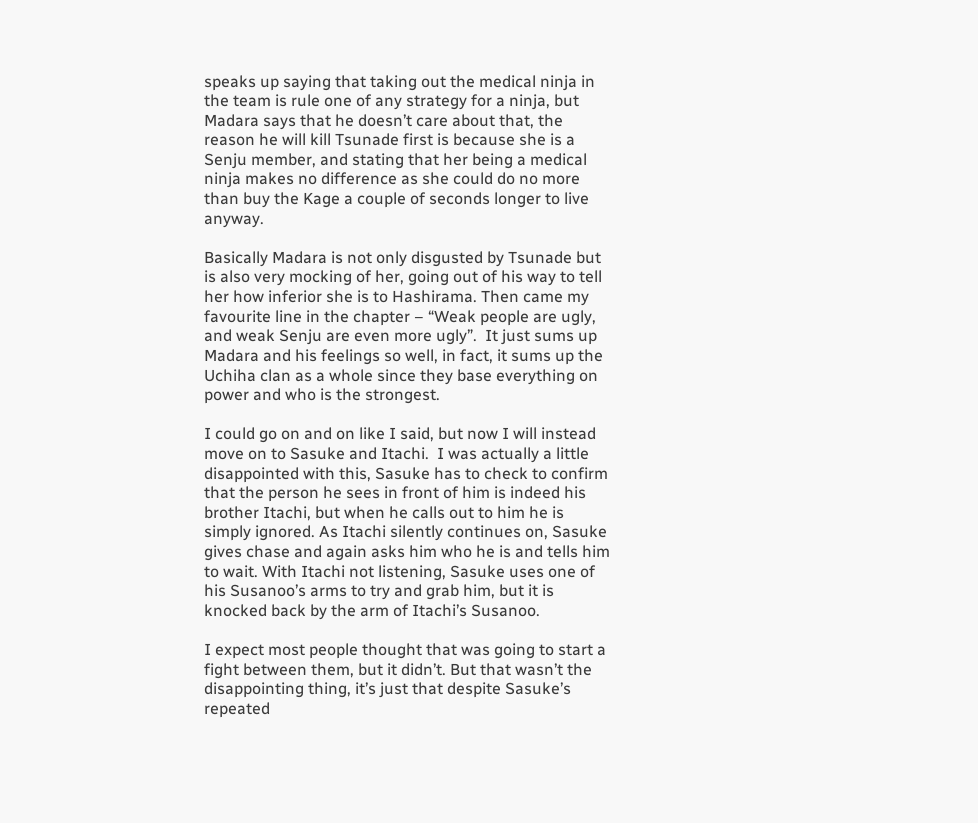speaks up saying that taking out the medical ninja in the team is rule one of any strategy for a ninja, but Madara says that he doesn’t care about that, the reason he will kill Tsunade first is because she is a Senju member, and stating that her being a medical ninja makes no difference as she could do no more than buy the Kage a couple of seconds longer to live anyway.

Basically Madara is not only disgusted by Tsunade but is also very mocking of her, going out of his way to tell her how inferior she is to Hashirama. Then came my favourite line in the chapter – “Weak people are ugly, and weak Senju are even more ugly”.  It just sums up Madara and his feelings so well, in fact, it sums up the Uchiha clan as a whole since they base everything on power and who is the strongest.

I could go on and on like I said, but now I will instead move on to Sasuke and Itachi.  I was actually a little disappointed with this, Sasuke has to check to confirm that the person he sees in front of him is indeed his brother Itachi, but when he calls out to him he is simply ignored. As Itachi silently continues on, Sasuke gives chase and again asks him who he is and tells him to wait. With Itachi not listening, Sasuke uses one of his Susanoo’s arms to try and grab him, but it is knocked back by the arm of Itachi’s Susanoo.

I expect most people thought that was going to start a fight between them, but it didn’t. But that wasn’t the disappointing thing, it’s just that despite Sasuke’s repeated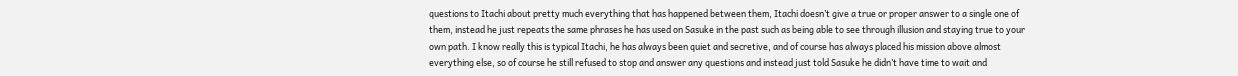questions to Itachi about pretty much everything that has happened between them, Itachi doesn’t give a true or proper answer to a single one of them, instead he just repeats the same phrases he has used on Sasuke in the past such as being able to see through illusion and staying true to your own path. I know really this is typical Itachi, he has always been quiet and secretive, and of course has always placed his mission above almost everything else, so of course he still refused to stop and answer any questions and instead just told Sasuke he didn’t have time to wait and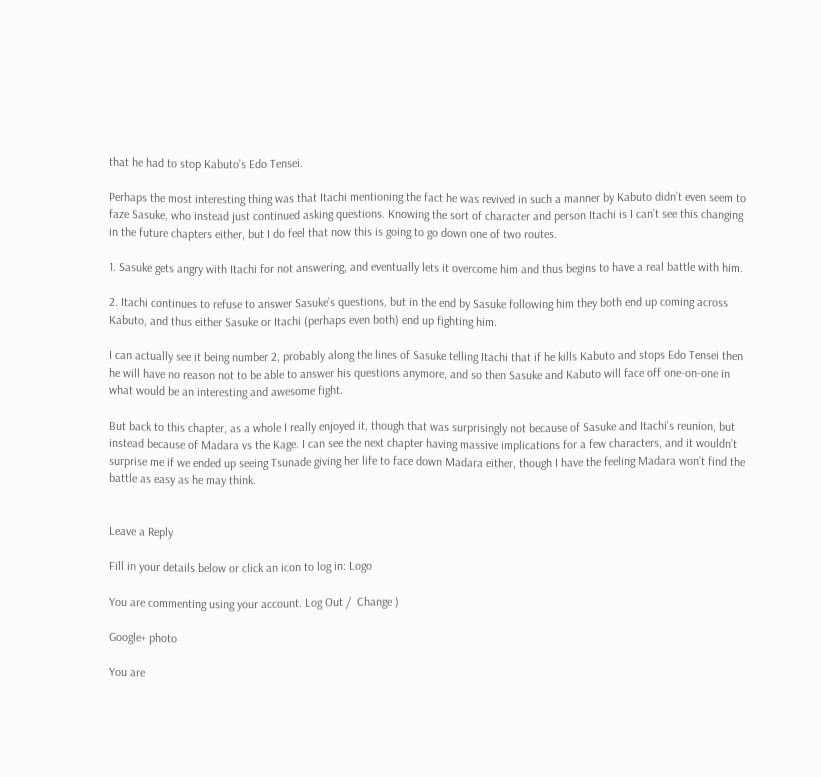that he had to stop Kabuto’s Edo Tensei.

Perhaps the most interesting thing was that Itachi mentioning the fact he was revived in such a manner by Kabuto didn’t even seem to faze Sasuke, who instead just continued asking questions. Knowing the sort of character and person Itachi is I can’t see this changing in the future chapters either, but I do feel that now this is going to go down one of two routes.

1. Sasuke gets angry with Itachi for not answering, and eventually lets it overcome him and thus begins to have a real battle with him.

2. Itachi continues to refuse to answer Sasuke’s questions, but in the end by Sasuke following him they both end up coming across Kabuto, and thus either Sasuke or Itachi (perhaps even both) end up fighting him.

I can actually see it being number 2, probably along the lines of Sasuke telling Itachi that if he kills Kabuto and stops Edo Tensei then he will have no reason not to be able to answer his questions anymore, and so then Sasuke and Kabuto will face off one-on-one in what would be an interesting and awesome fight.

But back to this chapter, as a whole I really enjoyed it, though that was surprisingly not because of Sasuke and Itachi’s reunion, but instead because of Madara vs the Kage. I can see the next chapter having massive implications for a few characters, and it wouldn’t surprise me if we ended up seeing Tsunade giving her life to face down Madara either, though I have the feeling Madara won’t find the battle as easy as he may think.


Leave a Reply

Fill in your details below or click an icon to log in: Logo

You are commenting using your account. Log Out /  Change )

Google+ photo

You are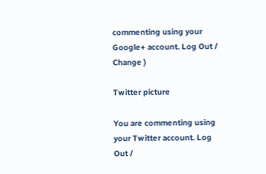commenting using your Google+ account. Log Out /  Change )

Twitter picture

You are commenting using your Twitter account. Log Out /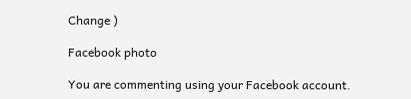Change )

Facebook photo

You are commenting using your Facebook account.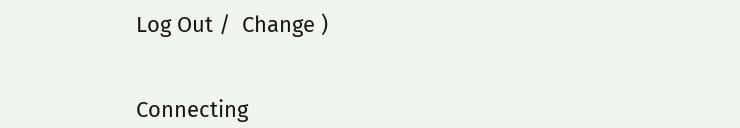Log Out /  Change )


Connecting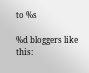to %s

%d bloggers like this: